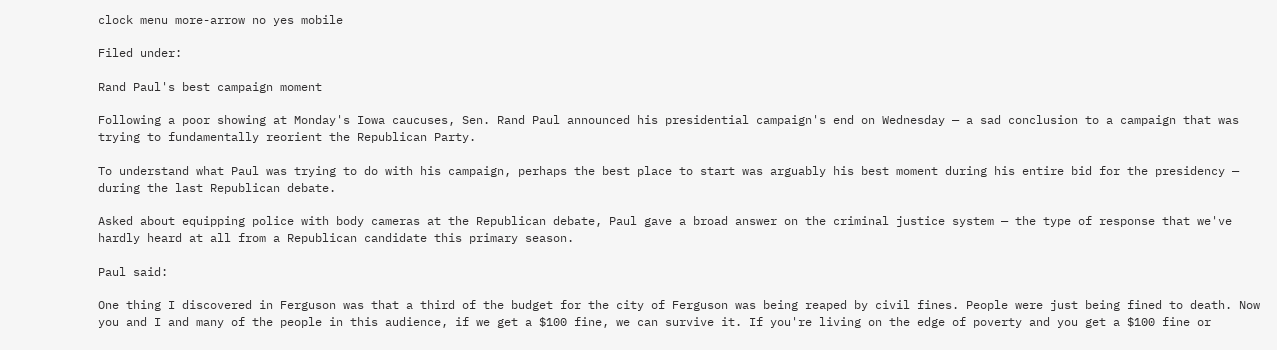clock menu more-arrow no yes mobile

Filed under:

Rand Paul's best campaign moment

Following a poor showing at Monday's Iowa caucuses, Sen. Rand Paul announced his presidential campaign's end on Wednesday — a sad conclusion to a campaign that was trying to fundamentally reorient the Republican Party.

To understand what Paul was trying to do with his campaign, perhaps the best place to start was arguably his best moment during his entire bid for the presidency — during the last Republican debate.

Asked about equipping police with body cameras at the Republican debate, Paul gave a broad answer on the criminal justice system — the type of response that we've hardly heard at all from a Republican candidate this primary season.

Paul said:

One thing I discovered in Ferguson was that a third of the budget for the city of Ferguson was being reaped by civil fines. People were just being fined to death. Now you and I and many of the people in this audience, if we get a $100 fine, we can survive it. If you're living on the edge of poverty and you get a $100 fine or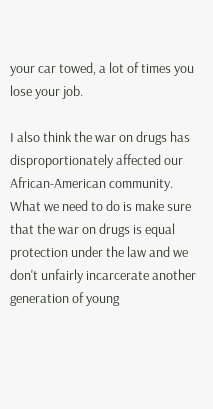your car towed, a lot of times you lose your job.

I also think the war on drugs has disproportionately affected our African-American community. What we need to do is make sure that the war on drugs is equal protection under the law and we don't unfairly incarcerate another generation of young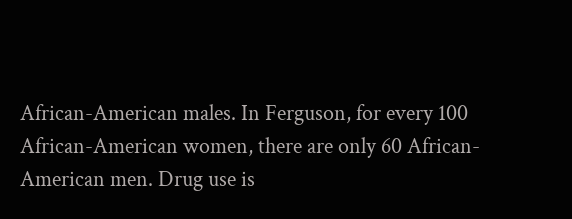African-American males. In Ferguson, for every 100 African-American women, there are only 60 African-American men. Drug use is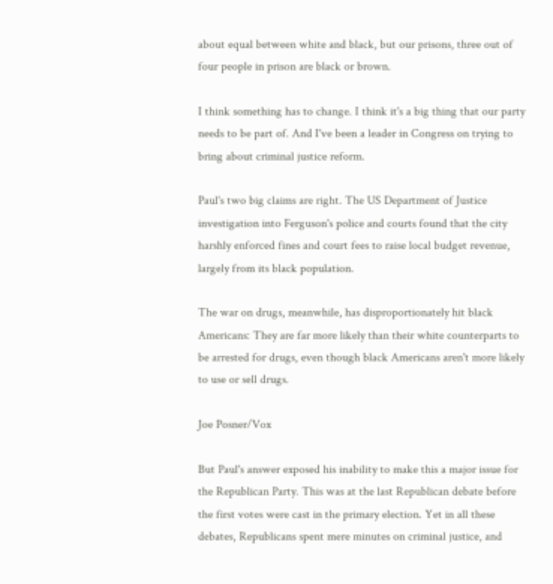about equal between white and black, but our prisons, three out of four people in prison are black or brown.

I think something has to change. I think it's a big thing that our party needs to be part of. And I've been a leader in Congress on trying to bring about criminal justice reform.

Paul's two big claims are right. The US Department of Justice investigation into Ferguson's police and courts found that the city harshly enforced fines and court fees to raise local budget revenue, largely from its black population.

The war on drugs, meanwhile, has disproportionately hit black Americans: They are far more likely than their white counterparts to be arrested for drugs, even though black Americans aren't more likely to use or sell drugs.

Joe Posner/Vox

But Paul's answer exposed his inability to make this a major issue for the Republican Party. This was at the last Republican debate before the first votes were cast in the primary election. Yet in all these debates, Republicans spent mere minutes on criminal justice, and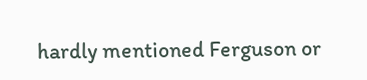hardly mentioned Ferguson or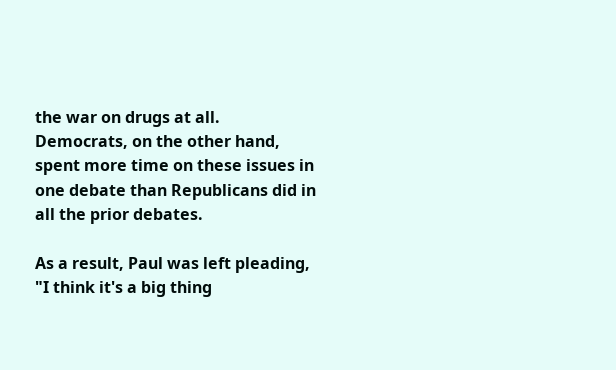the war on drugs at all. Democrats, on the other hand, spent more time on these issues in one debate than Republicans did in all the prior debates.

As a result, Paul was left pleading, "I think it's a big thing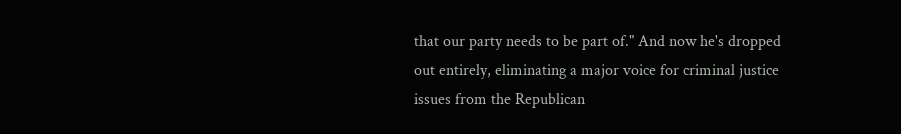that our party needs to be part of." And now he's dropped out entirely, eliminating a major voice for criminal justice issues from the Republican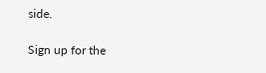side.

Sign up for the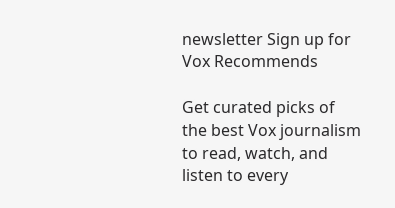newsletter Sign up for Vox Recommends

Get curated picks of the best Vox journalism to read, watch, and listen to every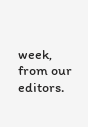week, from our editors.